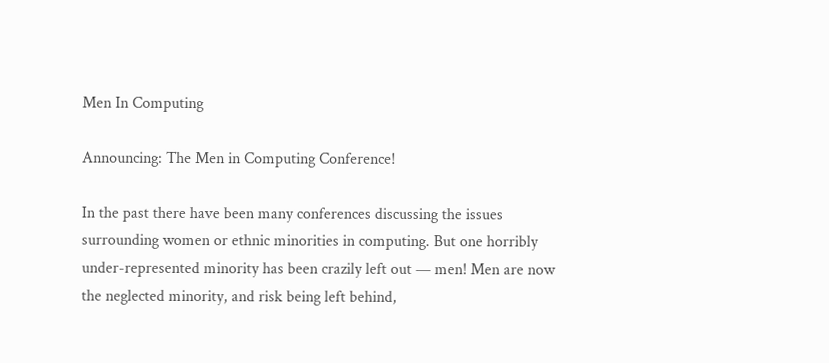Men In Computing

Announcing: The Men in Computing Conference!

In the past there have been many conferences discussing the issues surrounding women or ethnic minorities in computing. But one horribly under-represented minority has been crazily left out — men! Men are now the neglected minority, and risk being left behind,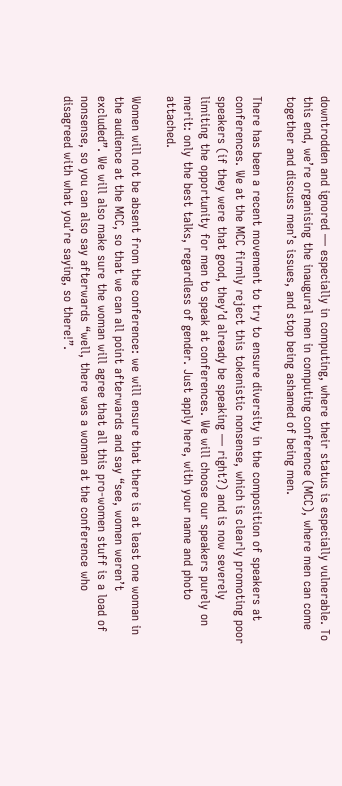downtrodden and ignored — especially in computing, where their status is especially vulnerable. To this end, we’re organising the inaugural men in computing conference (MCC), where men can come together and discuss men’s issues, and stop being ashamed of being men.

There has been a recent movement to try to ensure diversity in the composition of speakers at conferences. We at the MCC firmly reject this tokenistic nonsense, which is clearly promoting poor speakers (if they were that good, they’d already be speaking — right?) and is now severely limiting the opportunity for men to speak at conferences. We will choose our speakers purely on merit: only the best talks, regardless of gender. Just apply here, with your name and photo attached.

Women will not be absent from the conference: we will ensure that there is at least one woman in the audience at the MCC, so that we can all point afterwards and say “see, women weren’t excluded”. We will also make sure the woman will agree that all this pro-women stuff is a load of nonsense, so you can also say afterwards “well, there was a woman at the conference who disagreed with what you’re saying, so there!”.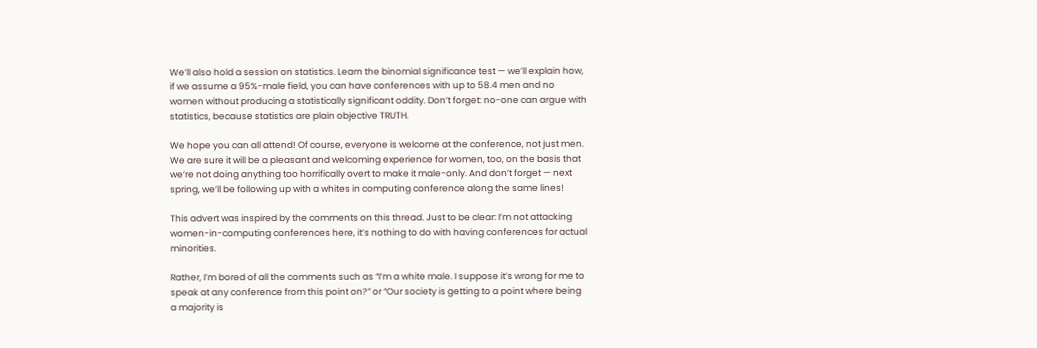We’ll also hold a session on statistics. Learn the binomial significance test — we’ll explain how, if we assume a 95%-male field, you can have conferences with up to 58.4 men and no women without producing a statistically significant oddity. Don’t forget: no-one can argue with statistics, because statistics are plain objective TRUTH.

We hope you can all attend! Of course, everyone is welcome at the conference, not just men. We are sure it will be a pleasant and welcoming experience for women, too, on the basis that we’re not doing anything too horrifically overt to make it male-only. And don’t forget — next spring, we’ll be following up with a whites in computing conference along the same lines!

This advert was inspired by the comments on this thread. Just to be clear: I’m not attacking women-in-computing conferences here, it’s nothing to do with having conferences for actual minorities.

Rather, I’m bored of all the comments such as “I’m a white male. I suppose it’s wrong for me to speak at any conference from this point on?” or “Our society is getting to a point where being a majority is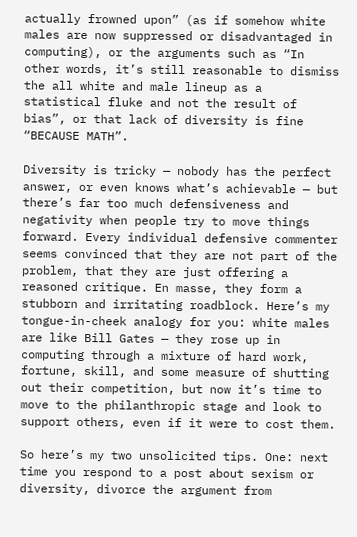actually frowned upon” (as if somehow white males are now suppressed or disadvantaged in computing), or the arguments such as “In other words, it’s still reasonable to dismiss the all white and male lineup as a statistical fluke and not the result of bias”, or that lack of diversity is fine “BECAUSE MATH”.

Diversity is tricky — nobody has the perfect answer, or even knows what’s achievable — but there’s far too much defensiveness and negativity when people try to move things forward. Every individual defensive commenter seems convinced that they are not part of the problem, that they are just offering a reasoned critique. En masse, they form a stubborn and irritating roadblock. Here’s my tongue-in-cheek analogy for you: white males are like Bill Gates — they rose up in computing through a mixture of hard work, fortune, skill, and some measure of shutting out their competition, but now it’s time to move to the philanthropic stage and look to support others, even if it were to cost them.

So here’s my two unsolicited tips. One: next time you respond to a post about sexism or diversity, divorce the argument from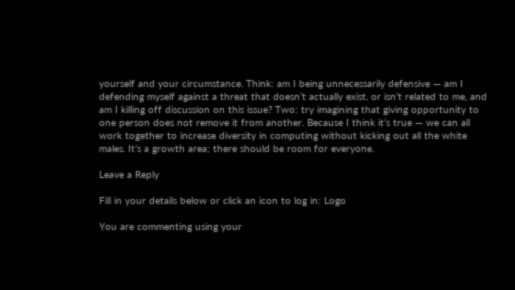yourself and your circumstance. Think: am I being unnecessarily defensive — am I defending myself against a threat that doesn’t actually exist, or isn’t related to me, and am I killing off discussion on this issue? Two: try imagining that giving opportunity to one person does not remove it from another. Because I think it’s true — we can all work together to increase diversity in computing without kicking out all the white males. It’s a growth area; there should be room for everyone.

Leave a Reply

Fill in your details below or click an icon to log in: Logo

You are commenting using your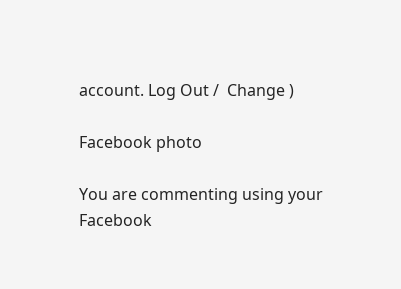account. Log Out /  Change )

Facebook photo

You are commenting using your Facebook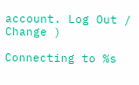account. Log Out /  Change )

Connecting to %s